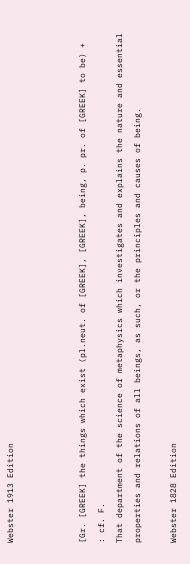Webster 1913 Edition



[Gr. [GREEK] the things which exist (pl.neut. of [GREEK], [GREEK], being, p. pr. of [GREEK] to be) +
: cf. F.
That department of the science of metaphysics which investigates and explains the nature and essential properties and relations of all beings, as such, or the principles and causes of being.

Webster 1828 Edition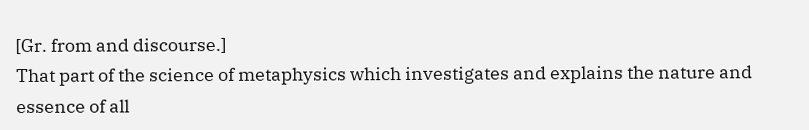[Gr. from and discourse.]
That part of the science of metaphysics which investigates and explains the nature and essence of all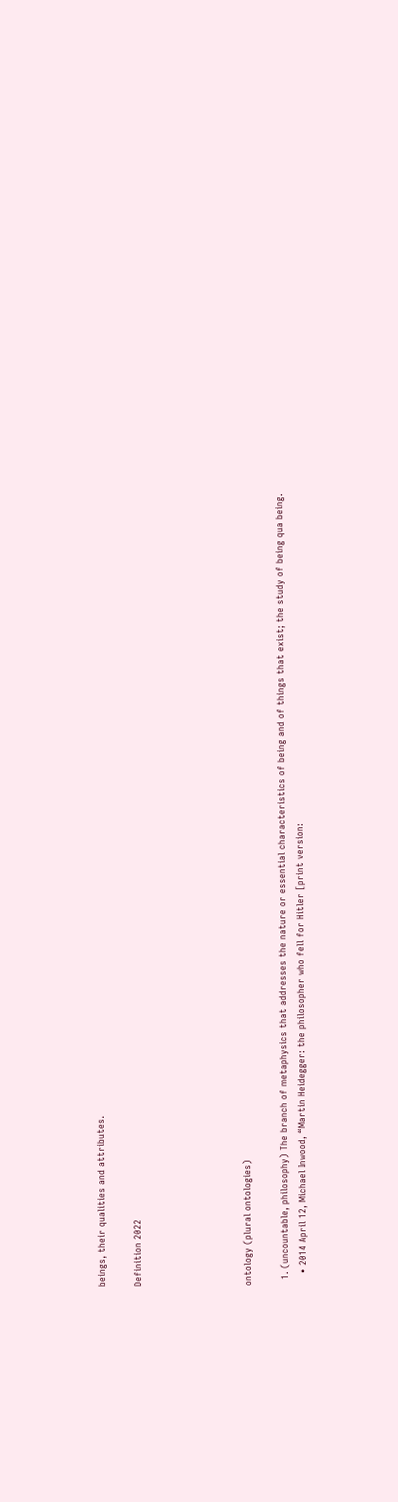beings, their qualities and attributes.

Definition 2022





ontology (plural ontologies)

  1. (uncountable, philosophy) The branch of metaphysics that addresses the nature or essential characteristics of being and of things that exist; the study of being qua being.
    • 2014 April 12, Michael Inwood, “Martin Heidegger: the philosopher who fell for Hitler [print version: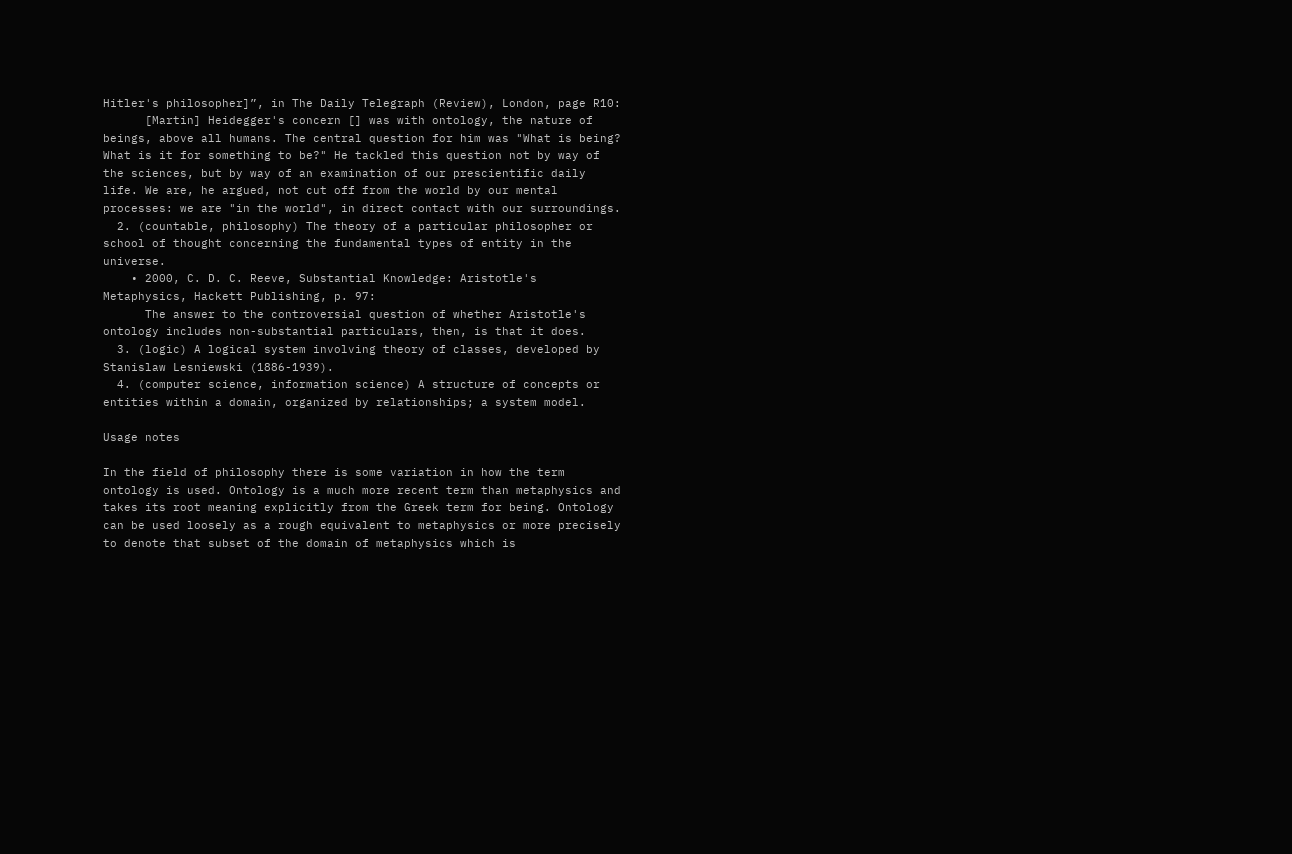Hitler's philosopher]”, in The Daily Telegraph (Review), London, page R10:
      [Martin] Heidegger's concern [] was with ontology, the nature of beings, above all humans. The central question for him was "What is being? What is it for something to be?" He tackled this question not by way of the sciences, but by way of an examination of our prescientific daily life. We are, he argued, not cut off from the world by our mental processes: we are "in the world", in direct contact with our surroundings.
  2. (countable, philosophy) The theory of a particular philosopher or school of thought concerning the fundamental types of entity in the universe.
    • 2000, C. D. C. Reeve, Substantial Knowledge: Aristotle's Metaphysics, Hackett Publishing, p. 97:
      The answer to the controversial question of whether Aristotle's ontology includes non-substantial particulars, then, is that it does.
  3. (logic) A logical system involving theory of classes, developed by Stanislaw Lesniewski (1886-1939).
  4. (computer science, information science) A structure of concepts or entities within a domain, organized by relationships; a system model.

Usage notes

In the field of philosophy there is some variation in how the term ontology is used. Ontology is a much more recent term than metaphysics and takes its root meaning explicitly from the Greek term for being. Ontology can be used loosely as a rough equivalent to metaphysics or more precisely to denote that subset of the domain of metaphysics which is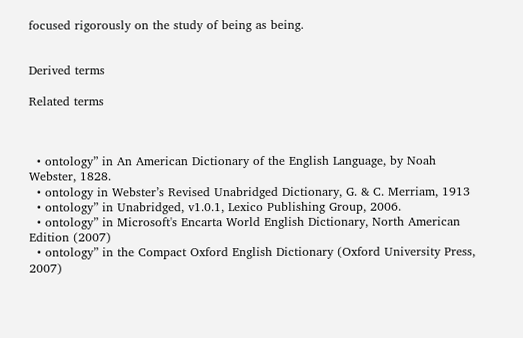focused rigorously on the study of being as being.


Derived terms

Related terms



  • ontology” in An American Dictionary of the English Language, by Noah Webster, 1828.
  • ontology in Webster’s Revised Unabridged Dictionary, G. & C. Merriam, 1913
  • ontology” in Unabridged, v1.0.1, Lexico Publishing Group, 2006.
  • ontology” in Microsoft's Encarta World English Dictionary, North American Edition (2007)
  • ontology” in the Compact Oxford English Dictionary (Oxford University Press, 2007)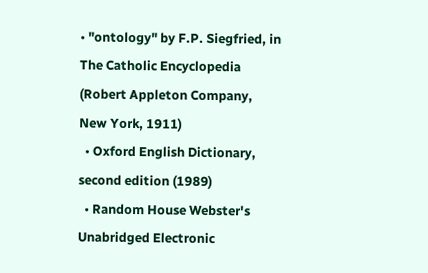• "ontology" by F.P. Siegfried, in The Catholic Encyclopedia (Robert Appleton Company, New York, 1911)
  • Oxford English Dictionary, second edition (1989)
  • Random House Webster's Unabridged Electronic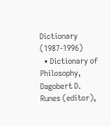Dictionary (1987-1996)
  • Dictionary of Philosophy, Dagobert D. Runes (editor),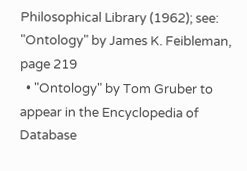Philosophical Library (1962); see: "Ontology" by James K. Feibleman, page 219
  • "Ontology" by Tom Gruber to appear in the Encyclopedia of Database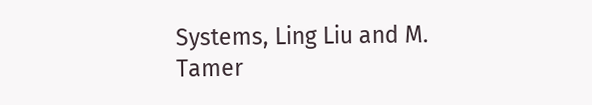Systems, Ling Liu and M. Tamer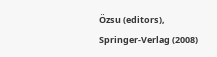Özsu (editors), Springer-Verlag (2008)